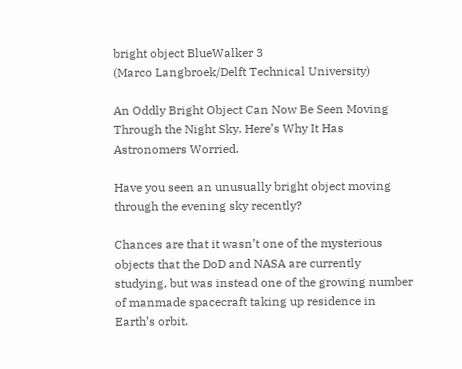bright object BlueWalker 3
(Marco Langbroek/Delft Technical University)

An Oddly Bright Object Can Now Be Seen Moving Through the Night Sky. Here’s Why It Has Astronomers Worried.

Have you seen an unusually bright object moving through the evening sky recently?

Chances are that it wasn’t one of the mysterious objects that the DoD and NASA are currently studying, but was instead one of the growing number of manmade spacecraft taking up residence in Earth’s orbit.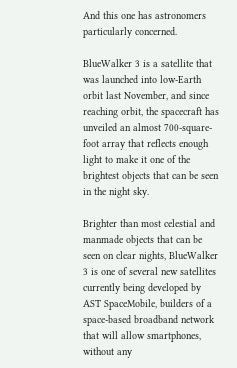And this one has astronomers particularly concerned.

BlueWalker 3 is a satellite that was launched into low-Earth orbit last November, and since reaching orbit, the spacecraft has unveiled an almost 700-square-foot array that reflects enough light to make it one of the brightest objects that can be seen in the night sky.

Brighter than most celestial and manmade objects that can be seen on clear nights, BlueWalker 3 is one of several new satellites currently being developed by AST SpaceMobile, builders of a space-based broadband network that will allow smartphones, without any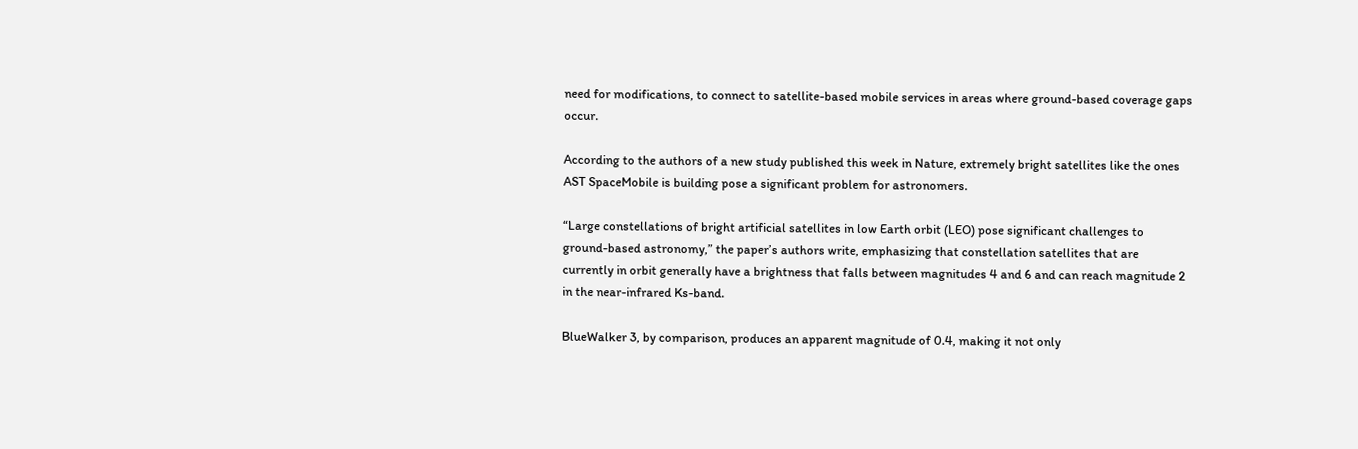need for modifications, to connect to satellite-based mobile services in areas where ground-based coverage gaps occur.

According to the authors of a new study published this week in Nature, extremely bright satellites like the ones AST SpaceMobile is building pose a significant problem for astronomers.

“Large constellations of bright artificial satellites in low Earth orbit (LEO) pose significant challenges to ground-based astronomy,” the paper’s authors write, emphasizing that constellation satellites that are currently in orbit generally have a brightness that falls between magnitudes 4 and 6 and can reach magnitude 2 in the near-infrared Ks-band.

BlueWalker 3, by comparison, produces an apparent magnitude of 0.4, making it not only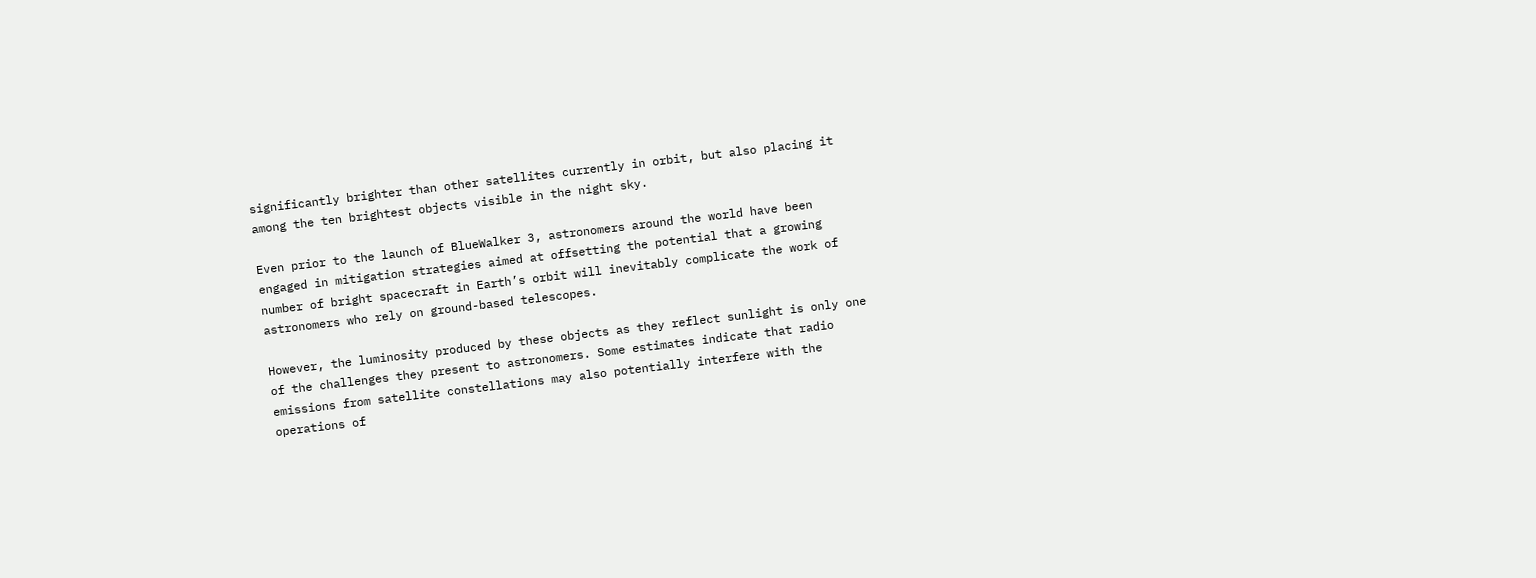significantly brighter than other satellites currently in orbit, but also placing it among the ten brightest objects visible in the night sky.

Even prior to the launch of BlueWalker 3, astronomers around the world have been engaged in mitigation strategies aimed at offsetting the potential that a growing number of bright spacecraft in Earth’s orbit will inevitably complicate the work of astronomers who rely on ground-based telescopes.

However, the luminosity produced by these objects as they reflect sunlight is only one of the challenges they present to astronomers. Some estimates indicate that radio emissions from satellite constellations may also potentially interfere with the operations of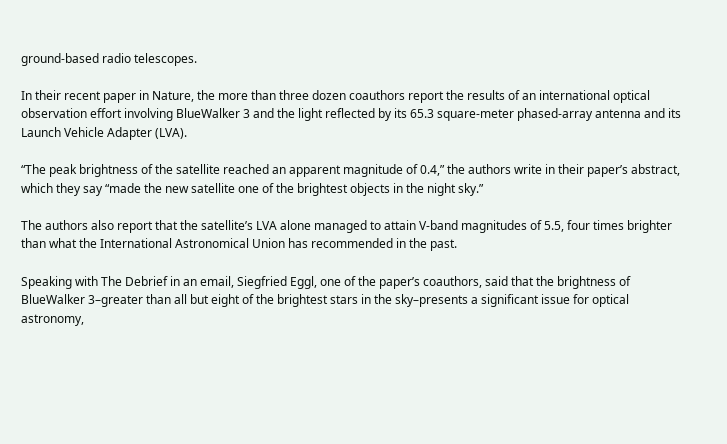ground-based radio telescopes.

In their recent paper in Nature, the more than three dozen coauthors report the results of an international optical observation effort involving BlueWalker 3 and the light reflected by its 65.3 square-meter phased-array antenna and its Launch Vehicle Adapter (LVA).

“The peak brightness of the satellite reached an apparent magnitude of 0.4,” the authors write in their paper’s abstract, which they say “made the new satellite one of the brightest objects in the night sky.”

The authors also report that the satellite’s LVA alone managed to attain V-band magnitudes of 5.5, four times brighter than what the International Astronomical Union has recommended in the past.

Speaking with The Debrief in an email, Siegfried Eggl, one of the paper’s coauthors, said that the brightness of BlueWalker 3–greater than all but eight of the brightest stars in the sky–presents a significant issue for optical astronomy,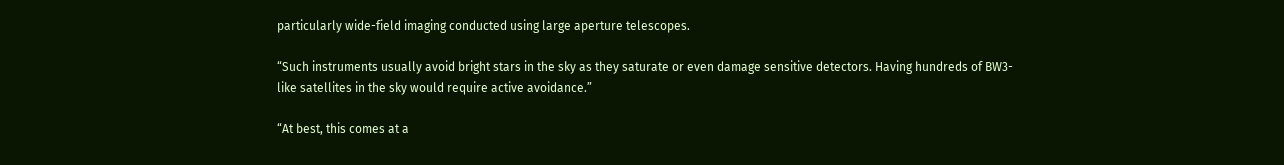particularly wide-field imaging conducted using large aperture telescopes.

“Such instruments usually avoid bright stars in the sky as they saturate or even damage sensitive detectors. Having hundreds of BW3-like satellites in the sky would require active avoidance.”

“At best, this comes at a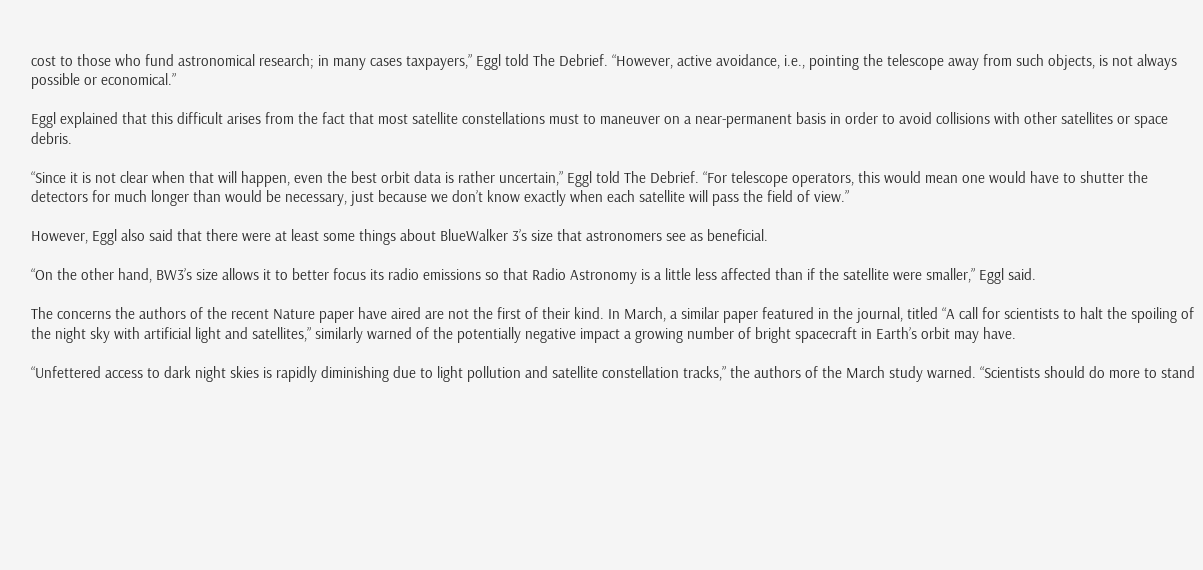cost to those who fund astronomical research; in many cases taxpayers,” Eggl told The Debrief. “However, active avoidance, i.e., pointing the telescope away from such objects, is not always possible or economical.”

Eggl explained that this difficult arises from the fact that most satellite constellations must to maneuver on a near-permanent basis in order to avoid collisions with other satellites or space debris.

“Since it is not clear when that will happen, even the best orbit data is rather uncertain,” Eggl told The Debrief. “For telescope operators, this would mean one would have to shutter the detectors for much longer than would be necessary, just because we don’t know exactly when each satellite will pass the field of view.”

However, Eggl also said that there were at least some things about BlueWalker 3’s size that astronomers see as beneficial.

“On the other hand, BW3’s size allows it to better focus its radio emissions so that Radio Astronomy is a little less affected than if the satellite were smaller,” Eggl said.

The concerns the authors of the recent Nature paper have aired are not the first of their kind. In March, a similar paper featured in the journal, titled “A call for scientists to halt the spoiling of the night sky with artificial light and satellites,” similarly warned of the potentially negative impact a growing number of bright spacecraft in Earth’s orbit may have.

“Unfettered access to dark night skies is rapidly diminishing due to light pollution and satellite constellation tracks,” the authors of the March study warned. “Scientists should do more to stand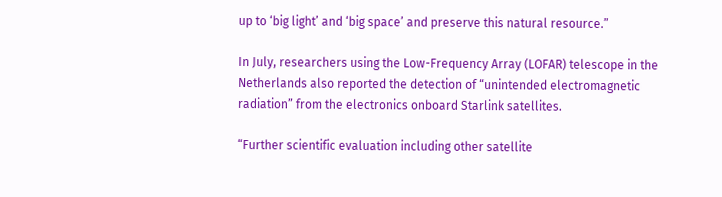up to ‘big light’ and ‘big space’ and preserve this natural resource.”

In July, researchers using the Low-Frequency Array (LOFAR) telescope in the Netherlands also reported the detection of “unintended electromagnetic radiation” from the electronics onboard Starlink satellites.

“Further scientific evaluation including other satellite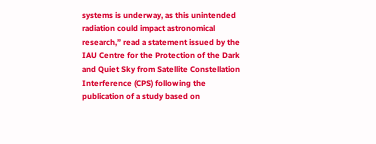systems is underway, as this unintended radiation could impact astronomical research,” read a statement issued by the IAU Centre for the Protection of the Dark and Quiet Sky from Satellite Constellation Interference (CPS) following the publication of a study based on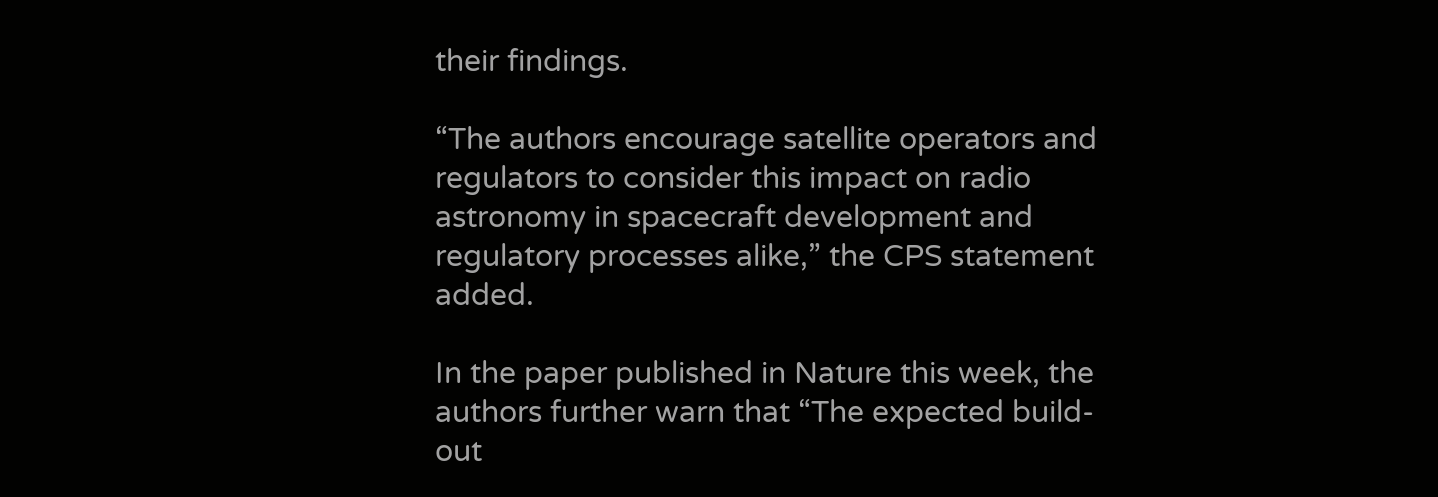their findings.

“The authors encourage satellite operators and regulators to consider this impact on radio astronomy in spacecraft development and regulatory processes alike,” the CPS statement added.

In the paper published in Nature this week, the authors further warn that “The expected build-out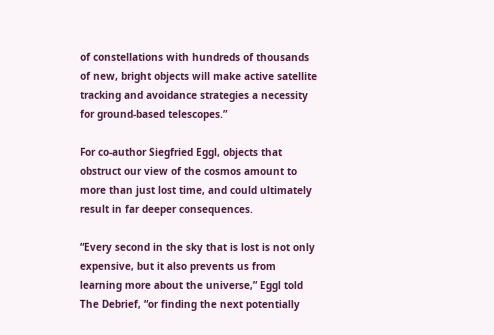of constellations with hundreds of thousands of new, bright objects will make active satellite tracking and avoidance strategies a necessity for ground-based telescopes.”

For co-author Siegfried Eggl, objects that obstruct our view of the cosmos amount to more than just lost time, and could ultimately result in far deeper consequences.

“Every second in the sky that is lost is not only expensive, but it also prevents us from learning more about the universe,” Eggl told The Debrief, “or finding the next potentially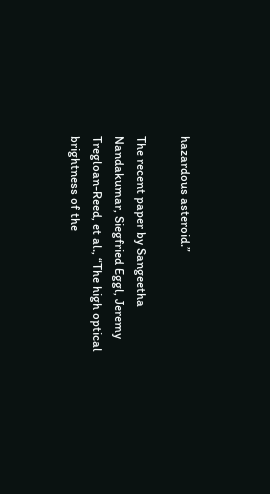hazardous asteroid.”

The recent paper by Sangeetha Nandakumar, Siegfried Eggl, Jeremy Tregloan-Reed, et al., “The high optical brightness of the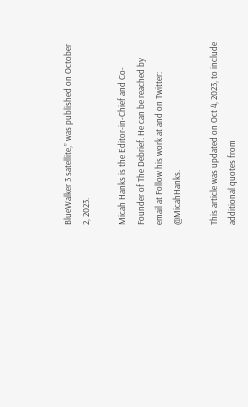BlueWalker 3 satellite,” was published on October 2, 2023.

Micah Hanks is the Editor-in-Chief and Co-Founder of The Debrief. He can be reached by email at Follow his work at and on Twitter: @MicahHanks.

This article was updated on Oct 4, 2023, to include additional quotes from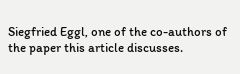Siegfried Eggl, one of the co-authors of the paper this article discusses.